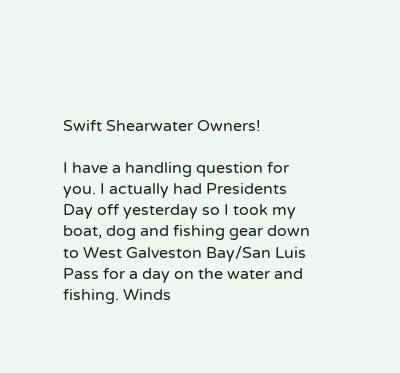Swift Shearwater Owners!

I have a handling question for you. I actually had Presidents Day off yesterday so I took my boat, dog and fishing gear down to West Galveston Bay/San Luis Pass for a day on the water and fishing. Winds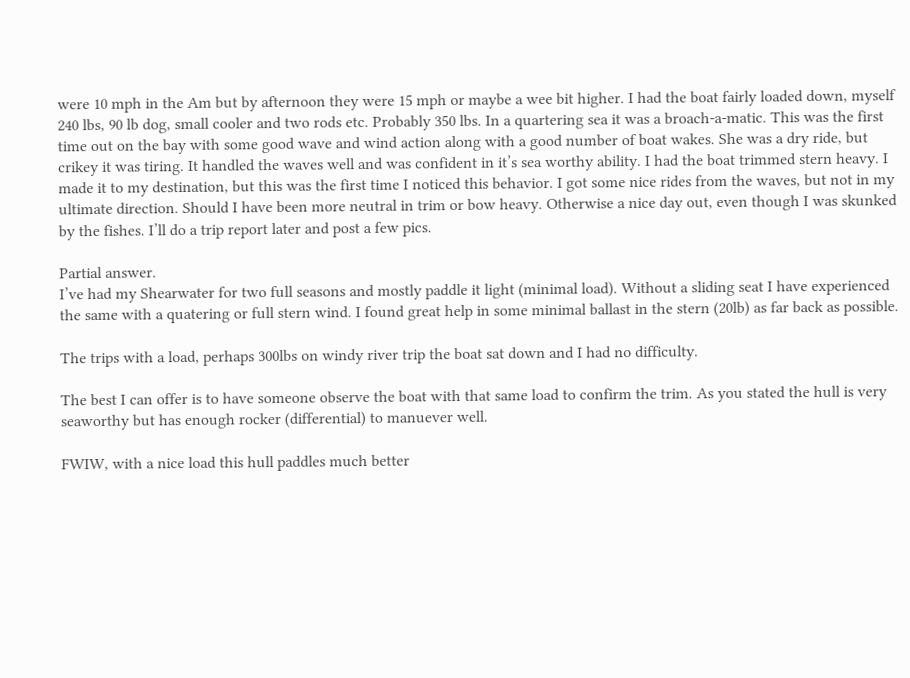were 10 mph in the Am but by afternoon they were 15 mph or maybe a wee bit higher. I had the boat fairly loaded down, myself 240 lbs, 90 lb dog, small cooler and two rods etc. Probably 350 lbs. In a quartering sea it was a broach-a-matic. This was the first time out on the bay with some good wave and wind action along with a good number of boat wakes. She was a dry ride, but crikey it was tiring. It handled the waves well and was confident in it’s sea worthy ability. I had the boat trimmed stern heavy. I made it to my destination, but this was the first time I noticed this behavior. I got some nice rides from the waves, but not in my ultimate direction. Should I have been more neutral in trim or bow heavy. Otherwise a nice day out, even though I was skunked by the fishes. I’ll do a trip report later and post a few pics.

Partial answer.
I’ve had my Shearwater for two full seasons and mostly paddle it light (minimal load). Without a sliding seat I have experienced the same with a quatering or full stern wind. I found great help in some minimal ballast in the stern (20lb) as far back as possible.

The trips with a load, perhaps 300lbs on windy river trip the boat sat down and I had no difficulty.

The best I can offer is to have someone observe the boat with that same load to confirm the trim. As you stated the hull is very seaworthy but has enough rocker (differential) to manuever well.

FWIW, with a nice load this hull paddles much better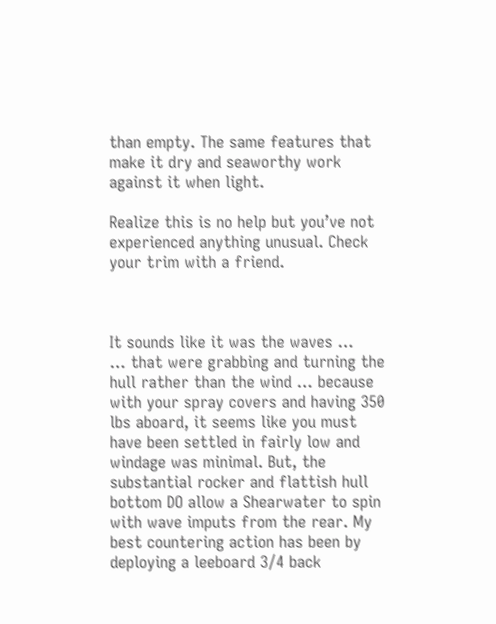than empty. The same features that make it dry and seaworthy work against it when light.

Realize this is no help but you’ve not experienced anything unusual. Check your trim with a friend.



It sounds like it was the waves …
… that were grabbing and turning the hull rather than the wind … because with your spray covers and having 350 lbs aboard, it seems like you must have been settled in fairly low and windage was minimal. But, the substantial rocker and flattish hull bottom DO allow a Shearwater to spin with wave imputs from the rear. My best countering action has been by deploying a leeboard 3/4 back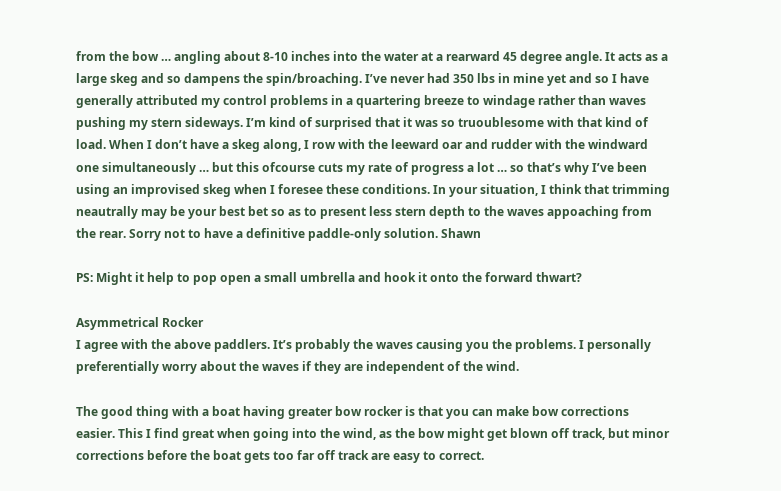from the bow … angling about 8-10 inches into the water at a rearward 45 degree angle. It acts as a large skeg and so dampens the spin/broaching. I’ve never had 350 lbs in mine yet and so I have generally attributed my control problems in a quartering breeze to windage rather than waves pushing my stern sideways. I’m kind of surprised that it was so truoublesome with that kind of load. When I don’t have a skeg along, I row with the leeward oar and rudder with the windward one simultaneously … but this ofcourse cuts my rate of progress a lot … so that’s why I’ve been using an improvised skeg when I foresee these conditions. In your situation, I think that trimming neautrally may be your best bet so as to present less stern depth to the waves appoaching from the rear. Sorry not to have a definitive paddle-only solution. Shawn

PS: Might it help to pop open a small umbrella and hook it onto the forward thwart?

Asymmetrical Rocker
I agree with the above paddlers. It’s probably the waves causing you the problems. I personally preferentially worry about the waves if they are independent of the wind.

The good thing with a boat having greater bow rocker is that you can make bow corrections easier. This I find great when going into the wind, as the bow might get blown off track, but minor corrections before the boat gets too far off track are easy to correct.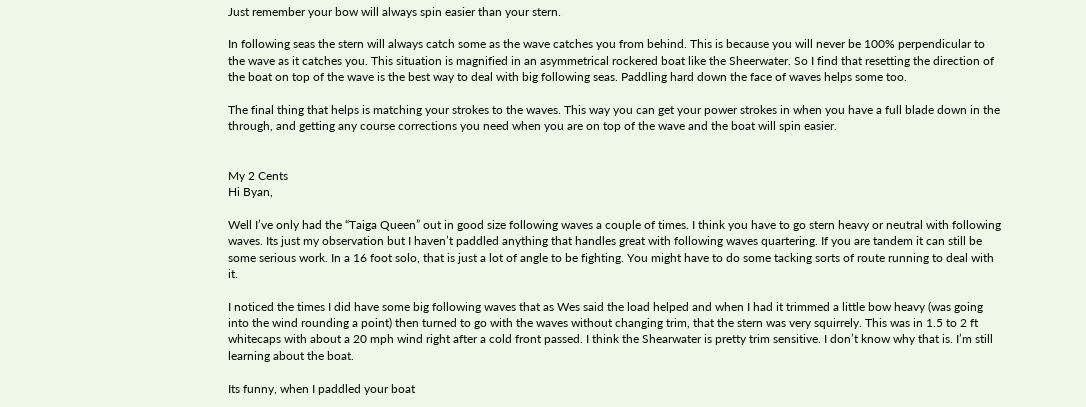Just remember your bow will always spin easier than your stern.

In following seas the stern will always catch some as the wave catches you from behind. This is because you will never be 100% perpendicular to the wave as it catches you. This situation is magnified in an asymmetrical rockered boat like the Sheerwater. So I find that resetting the direction of the boat on top of the wave is the best way to deal with big following seas. Paddling hard down the face of waves helps some too.

The final thing that helps is matching your strokes to the waves. This way you can get your power strokes in when you have a full blade down in the through, and getting any course corrections you need when you are on top of the wave and the boat will spin easier.


My 2 Cents
Hi Byan,

Well I’ve only had the “Taiga Queen” out in good size following waves a couple of times. I think you have to go stern heavy or neutral with following waves. Its just my observation but I haven’t paddled anything that handles great with following waves quartering. If you are tandem it can still be some serious work. In a 16 foot solo, that is just a lot of angle to be fighting. You might have to do some tacking sorts of route running to deal with it.

I noticed the times I did have some big following waves that as Wes said the load helped and when I had it trimmed a little bow heavy (was going into the wind rounding a point) then turned to go with the waves without changing trim, that the stern was very squirrely. This was in 1.5 to 2 ft whitecaps with about a 20 mph wind right after a cold front passed. I think the Shearwater is pretty trim sensitive. I don’t know why that is. I’m still learning about the boat.

Its funny, when I paddled your boat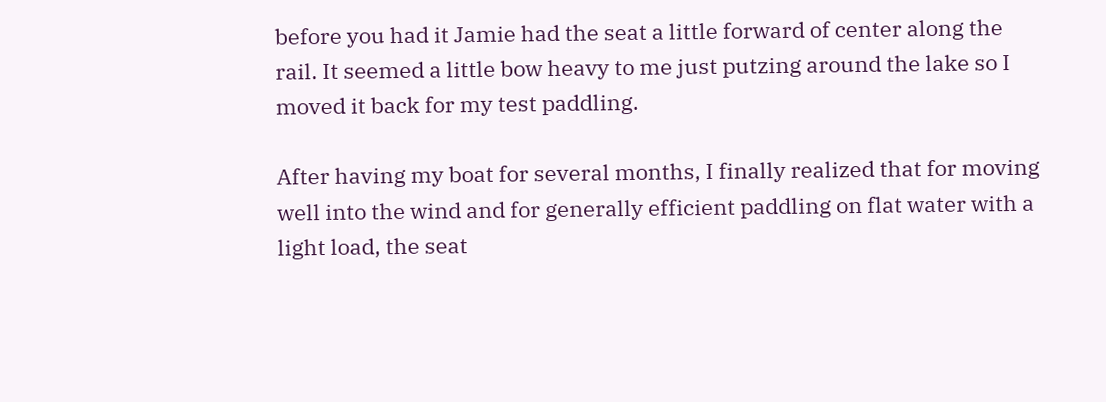before you had it Jamie had the seat a little forward of center along the rail. It seemed a little bow heavy to me just putzing around the lake so I moved it back for my test paddling.

After having my boat for several months, I finally realized that for moving well into the wind and for generally efficient paddling on flat water with a light load, the seat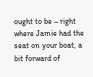ought to be – right where Jamie had the seat on your boat, a bit forward of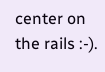center on the rails :-).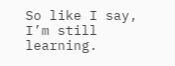So like I say, I’m still learning.